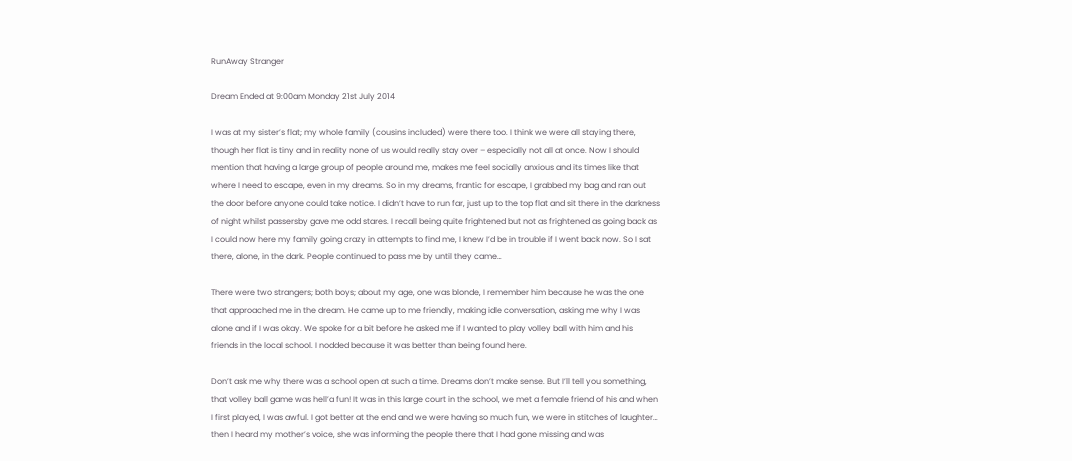RunAway Stranger

Dream Ended at 9:00am Monday 21st July 2014

I was at my sister’s flat; my whole family (cousins included) were there too. I think we were all staying there, though her flat is tiny and in reality none of us would really stay over – especially not all at once. Now I should mention that having a large group of people around me, makes me feel socially anxious and its times like that where I need to escape, even in my dreams. So in my dreams, frantic for escape, I grabbed my bag and ran out the door before anyone could take notice. I didn’t have to run far, just up to the top flat and sit there in the darkness of night whilst passersby gave me odd stares. I recall being quite frightened but not as frightened as going back as I could now here my family going crazy in attempts to find me, I knew I’d be in trouble if I went back now. So I sat there, alone, in the dark. People continued to pass me by until they came…

There were two strangers; both boys; about my age, one was blonde, I remember him because he was the one that approached me in the dream. He came up to me friendly, making idle conversation, asking me why I was alone and if I was okay. We spoke for a bit before he asked me if I wanted to play volley ball with him and his friends in the local school. I nodded because it was better than being found here.

Don’t ask me why there was a school open at such a time. Dreams don’t make sense. But I’ll tell you something, that volley ball game was hell’a fun! It was in this large court in the school, we met a female friend of his and when I first played, I was awful. I got better at the end and we were having so much fun, we were in stitches of laughter… then I heard my mother’s voice, she was informing the people there that I had gone missing and was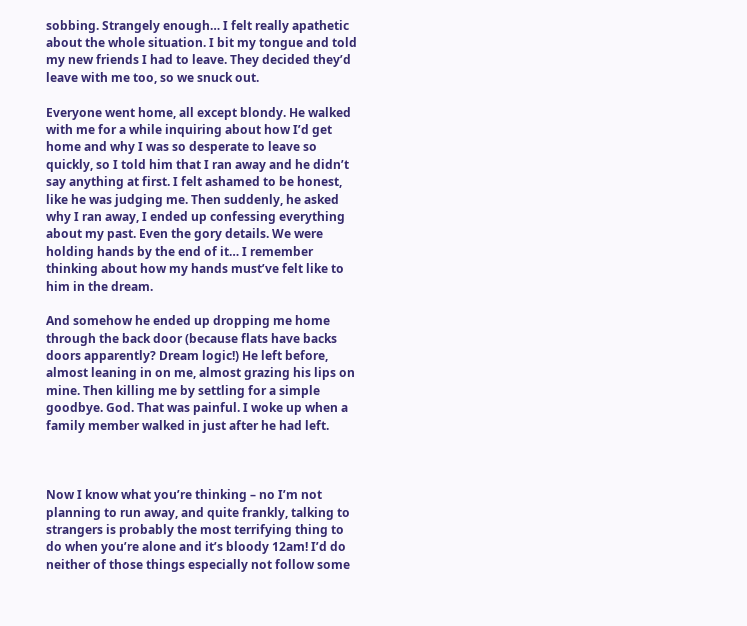sobbing. Strangely enough… I felt really apathetic about the whole situation. I bit my tongue and told my new friends I had to leave. They decided they’d leave with me too, so we snuck out.

Everyone went home, all except blondy. He walked with me for a while inquiring about how I’d get home and why I was so desperate to leave so quickly, so I told him that I ran away and he didn’t say anything at first. I felt ashamed to be honest, like he was judging me. Then suddenly, he asked why I ran away, I ended up confessing everything about my past. Even the gory details. We were holding hands by the end of it… I remember thinking about how my hands must’ve felt like to him in the dream.

And somehow he ended up dropping me home through the back door (because flats have backs doors apparently? Dream logic!) He left before, almost leaning in on me, almost grazing his lips on mine. Then killing me by settling for a simple goodbye. God. That was painful. I woke up when a family member walked in just after he had left.



Now I know what you’re thinking – no I’m not planning to run away, and quite frankly, talking to strangers is probably the most terrifying thing to do when you’re alone and it’s bloody 12am! I’d do neither of those things especially not follow some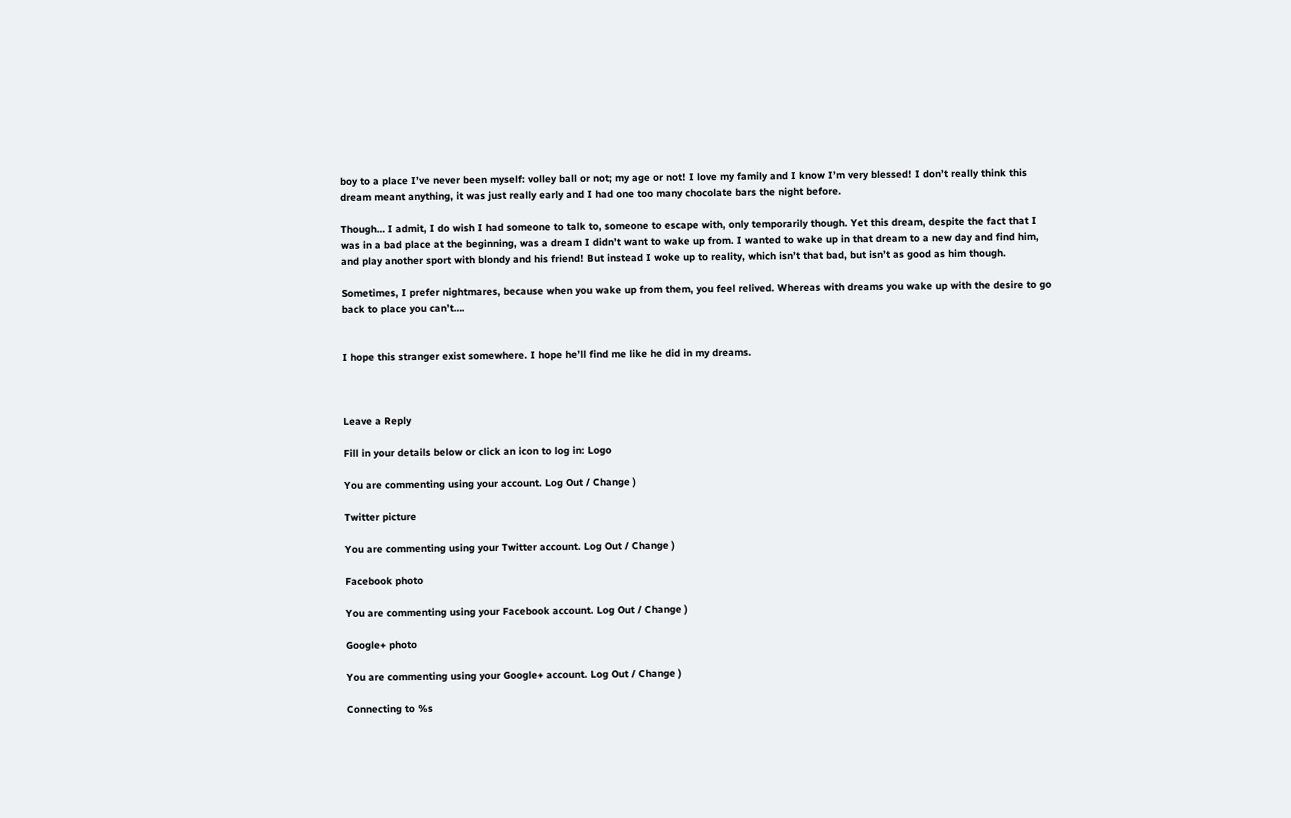boy to a place I’ve never been myself: volley ball or not; my age or not! I love my family and I know I’m very blessed! I don’t really think this dream meant anything, it was just really early and I had one too many chocolate bars the night before.

Though… I admit, I do wish I had someone to talk to, someone to escape with, only temporarily though. Yet this dream, despite the fact that I was in a bad place at the beginning, was a dream I didn’t want to wake up from. I wanted to wake up in that dream to a new day and find him, and play another sport with blondy and his friend! But instead I woke up to reality, which isn’t that bad, but isn’t as good as him though.

Sometimes, I prefer nightmares, because when you wake up from them, you feel relived. Whereas with dreams you wake up with the desire to go back to place you can’t….


I hope this stranger exist somewhere. I hope he’ll find me like he did in my dreams.



Leave a Reply

Fill in your details below or click an icon to log in: Logo

You are commenting using your account. Log Out / Change )

Twitter picture

You are commenting using your Twitter account. Log Out / Change )

Facebook photo

You are commenting using your Facebook account. Log Out / Change )

Google+ photo

You are commenting using your Google+ account. Log Out / Change )

Connecting to %s